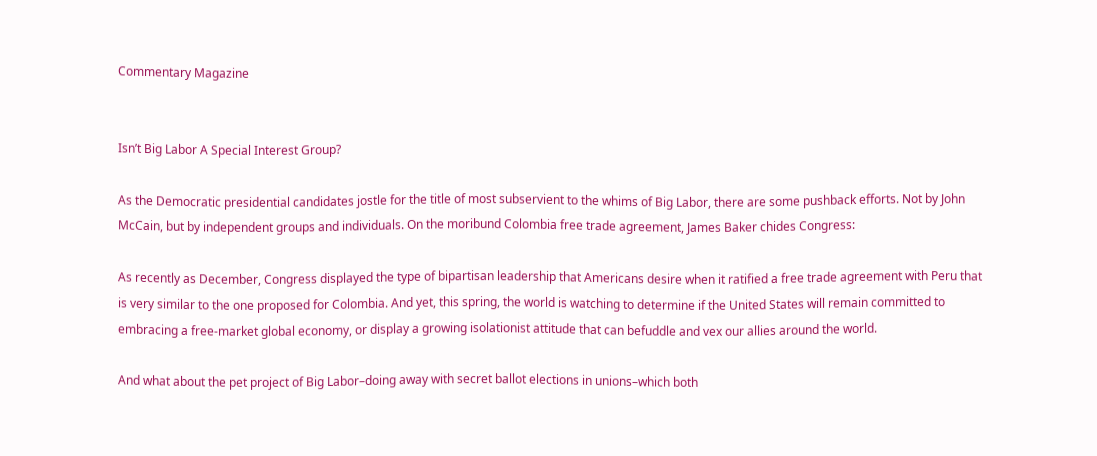Commentary Magazine


Isn’t Big Labor A Special Interest Group?

As the Democratic presidential candidates jostle for the title of most subservient to the whims of Big Labor, there are some pushback efforts. Not by John McCain, but by independent groups and individuals. On the moribund Colombia free trade agreement, James Baker chides Congress:

As recently as December, Congress displayed the type of bipartisan leadership that Americans desire when it ratified a free trade agreement with Peru that is very similar to the one proposed for Colombia. And yet, this spring, the world is watching to determine if the United States will remain committed to embracing a free-market global economy, or display a growing isolationist attitude that can befuddle and vex our allies around the world.

And what about the pet project of Big Labor–doing away with secret ballot elections in unions–which both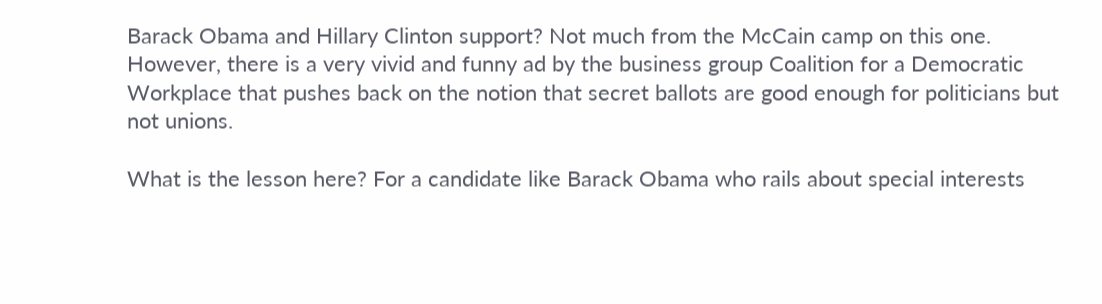Barack Obama and Hillary Clinton support? Not much from the McCain camp on this one. However, there is a very vivid and funny ad by the business group Coalition for a Democratic Workplace that pushes back on the notion that secret ballots are good enough for politicians but not unions.

What is the lesson here? For a candidate like Barack Obama who rails about special interests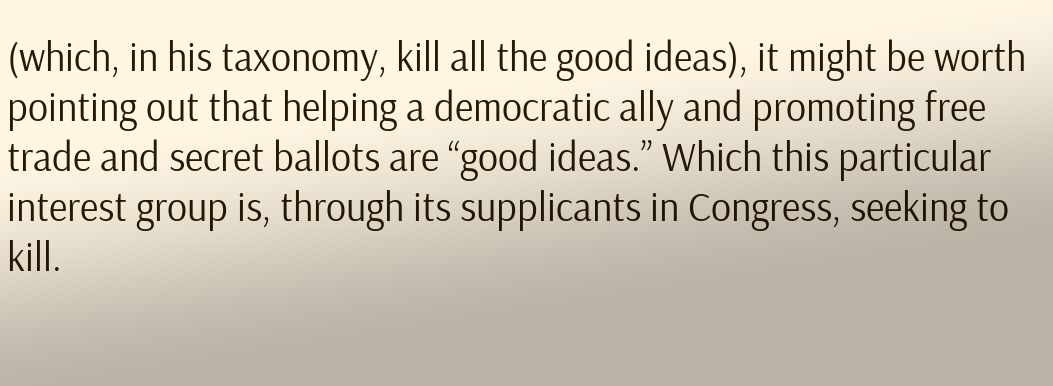(which, in his taxonomy, kill all the good ideas), it might be worth pointing out that helping a democratic ally and promoting free trade and secret ballots are “good ideas.” Which this particular interest group is, through its supplicants in Congress, seeking to kill.